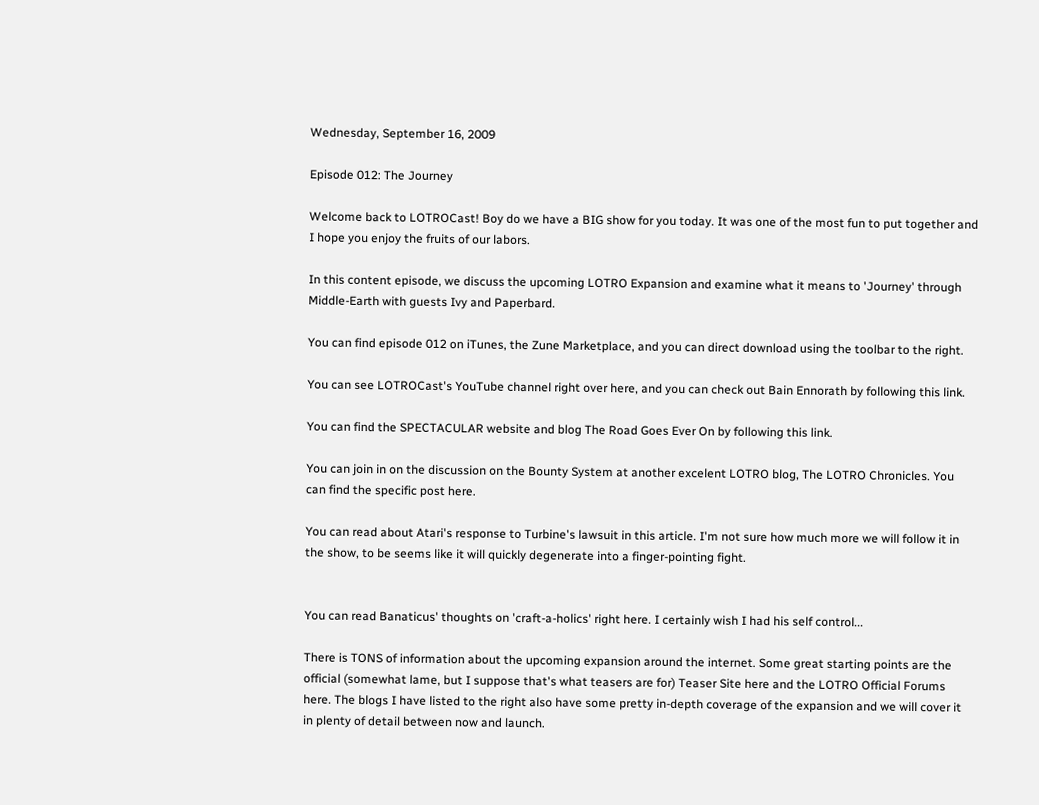Wednesday, September 16, 2009

Episode 012: The Journey

Welcome back to LOTROCast! Boy do we have a BIG show for you today. It was one of the most fun to put together and I hope you enjoy the fruits of our labors.

In this content episode, we discuss the upcoming LOTRO Expansion and examine what it means to 'Journey' through Middle-Earth with guests Ivy and Paperbard.

You can find episode 012 on iTunes, the Zune Marketplace, and you can direct download using the toolbar to the right.

You can see LOTROCast's YouTube channel right over here, and you can check out Bain Ennorath by following this link.

You can find the SPECTACULAR website and blog The Road Goes Ever On by following this link.

You can join in on the discussion on the Bounty System at another excelent LOTRO blog, The LOTRO Chronicles. You can find the specific post here.

You can read about Atari's response to Turbine's lawsuit in this article. I'm not sure how much more we will follow it in the show, to be seems like it will quickly degenerate into a finger-pointing fight.


You can read Banaticus' thoughts on 'craft-a-holics' right here. I certainly wish I had his self control...

There is TONS of information about the upcoming expansion around the internet. Some great starting points are the official (somewhat lame, but I suppose that's what teasers are for) Teaser Site here and the LOTRO Official Forums here. The blogs I have listed to the right also have some pretty in-depth coverage of the expansion and we will cover it in plenty of detail between now and launch.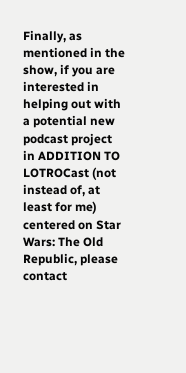Finally, as mentioned in the show, if you are interested in helping out with a potential new podcast project in ADDITION TO LOTROCast (not instead of, at least for me) centered on Star Wars: The Old Republic, please contact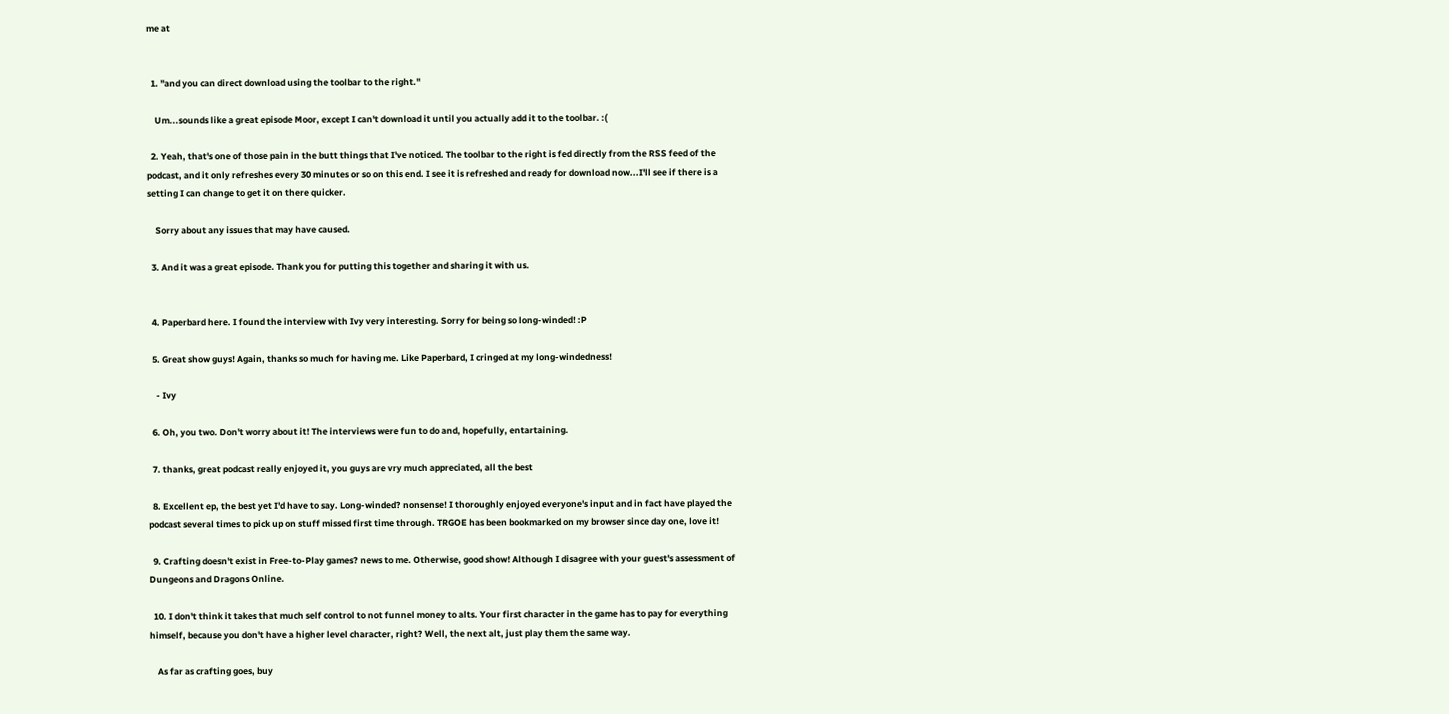me at


  1. "and you can direct download using the toolbar to the right."

    Um...sounds like a great episode Moor, except I can't download it until you actually add it to the toolbar. :(

  2. Yeah, that's one of those pain in the butt things that I've noticed. The toolbar to the right is fed directly from the RSS feed of the podcast, and it only refreshes every 30 minutes or so on this end. I see it is refreshed and ready for download now...I'll see if there is a setting I can change to get it on there quicker.

    Sorry about any issues that may have caused.

  3. And it was a great episode. Thank you for putting this together and sharing it with us.


  4. Paperbard here. I found the interview with Ivy very interesting. Sorry for being so long-winded! :P

  5. Great show guys! Again, thanks so much for having me. Like Paperbard, I cringed at my long-windedness!

    - Ivy

  6. Oh, you two. Don't worry about it! The interviews were fun to do and, hopefully, entartaining.

  7. thanks, great podcast really enjoyed it, you guys are vry much appreciated, all the best

  8. Excellent ep, the best yet I'd have to say. Long-winded? nonsense! I thoroughly enjoyed everyone's input and in fact have played the podcast several times to pick up on stuff missed first time through. TRGOE has been bookmarked on my browser since day one, love it!

  9. Crafting doesn't exist in Free-to-Play games? news to me. Otherwise, good show! Although I disagree with your guest's assessment of Dungeons and Dragons Online.

  10. I don't think it takes that much self control to not funnel money to alts. Your first character in the game has to pay for everything himself, because you don't have a higher level character, right? Well, the next alt, just play them the same way.

    As far as crafting goes, buy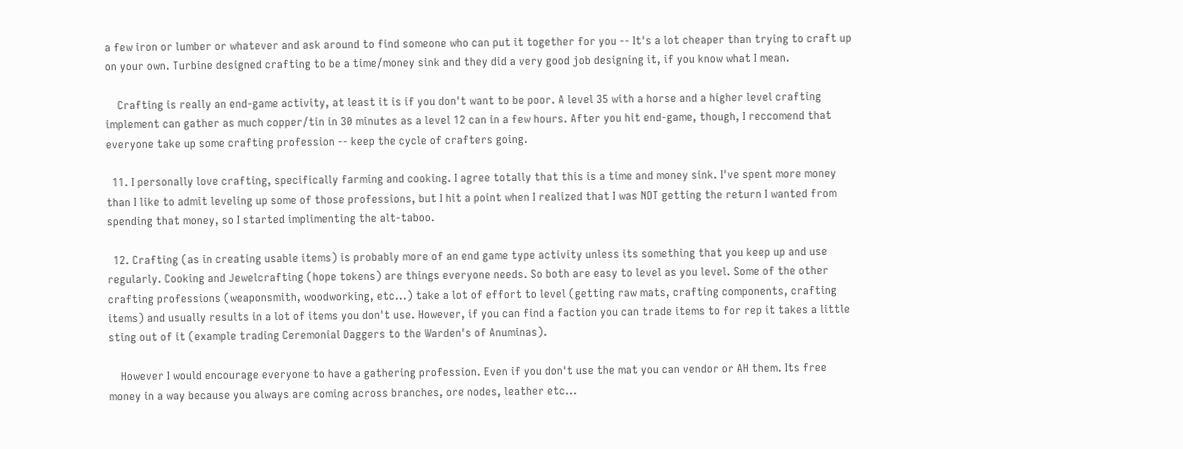a few iron or lumber or whatever and ask around to find someone who can put it together for you -- It's a lot cheaper than trying to craft up on your own. Turbine designed crafting to be a time/money sink and they did a very good job designing it, if you know what I mean.

    Crafting is really an end-game activity, at least it is if you don't want to be poor. A level 35 with a horse and a higher level crafting implement can gather as much copper/tin in 30 minutes as a level 12 can in a few hours. After you hit end-game, though, I reccomend that everyone take up some crafting profession -- keep the cycle of crafters going.

  11. I personally love crafting, specifically farming and cooking. I agree totally that this is a time and money sink. I've spent more money than I like to admit leveling up some of those professions, but I hit a point when I realized that I was NOT getting the return I wanted from spending that money, so I started implimenting the alt-taboo.

  12. Crafting (as in creating usable items) is probably more of an end game type activity unless its something that you keep up and use regularly. Cooking and Jewelcrafting (hope tokens) are things everyone needs. So both are easy to level as you level. Some of the other crafting professions (weaponsmith, woodworking, etc...) take a lot of effort to level (getting raw mats, crafting components, crafting items) and usually results in a lot of items you don't use. However, if you can find a faction you can trade items to for rep it takes a little sting out of it (example trading Ceremonial Daggers to the Warden's of Anuminas).

    However I would encourage everyone to have a gathering profession. Even if you don't use the mat you can vendor or AH them. Its free money in a way because you always are coming across branches, ore nodes, leather etc...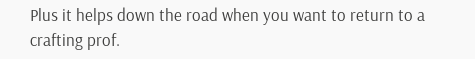Plus it helps down the road when you want to return to a crafting prof.